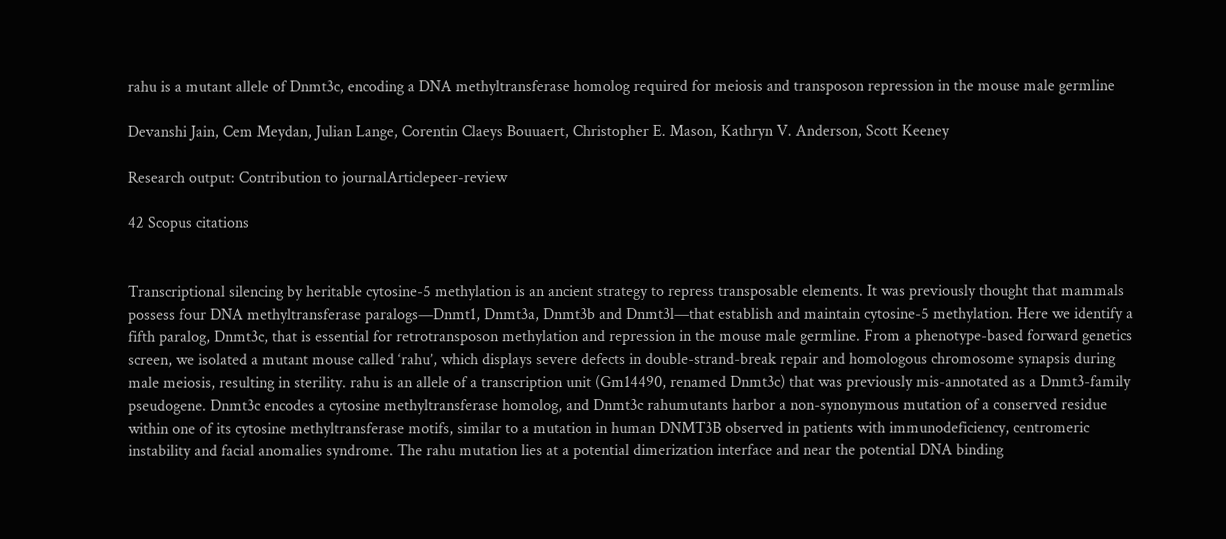rahu is a mutant allele of Dnmt3c, encoding a DNA methyltransferase homolog required for meiosis and transposon repression in the mouse male germline

Devanshi Jain, Cem Meydan, Julian Lange, Corentin Claeys Bouuaert, Christopher E. Mason, Kathryn V. Anderson, Scott Keeney

Research output: Contribution to journalArticlepeer-review

42 Scopus citations


Transcriptional silencing by heritable cytosine-5 methylation is an ancient strategy to repress transposable elements. It was previously thought that mammals possess four DNA methyltransferase paralogs—Dnmt1, Dnmt3a, Dnmt3b and Dnmt3l—that establish and maintain cytosine-5 methylation. Here we identify a fifth paralog, Dnmt3c, that is essential for retrotransposon methylation and repression in the mouse male germline. From a phenotype-based forward genetics screen, we isolated a mutant mouse called ‘rahu’, which displays severe defects in double-strand-break repair and homologous chromosome synapsis during male meiosis, resulting in sterility. rahu is an allele of a transcription unit (Gm14490, renamed Dnmt3c) that was previously mis-annotated as a Dnmt3-family pseudogene. Dnmt3c encodes a cytosine methyltransferase homolog, and Dnmt3c rahumutants harbor a non-synonymous mutation of a conserved residue within one of its cytosine methyltransferase motifs, similar to a mutation in human DNMT3B observed in patients with immunodeficiency, centromeric instability and facial anomalies syndrome. The rahu mutation lies at a potential dimerization interface and near the potential DNA binding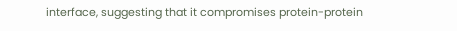interface, suggesting that it compromises protein-protein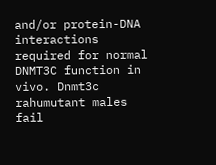and/or protein-DNA interactions required for normal DNMT3C function in vivo. Dnmt3c rahumutant males fail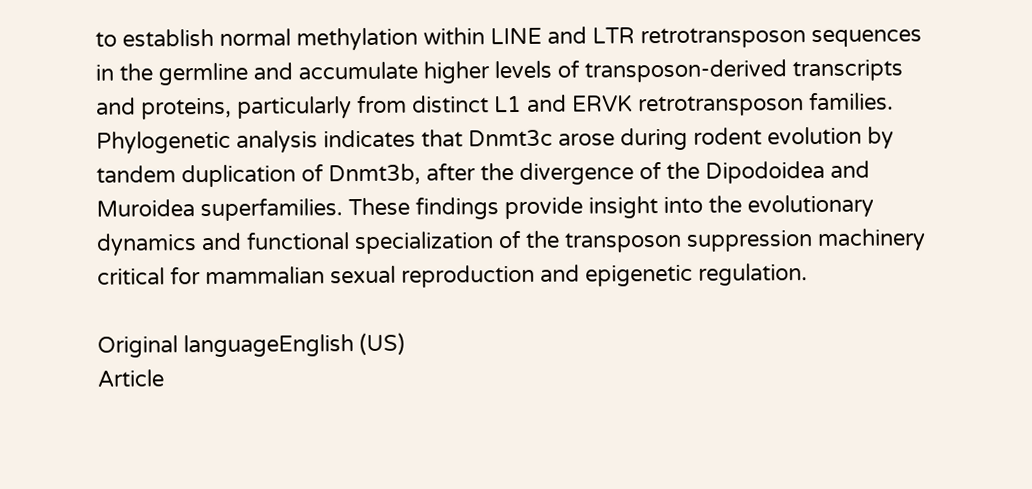to establish normal methylation within LINE and LTR retrotransposon sequences in the germline and accumulate higher levels of transposon-derived transcripts and proteins, particularly from distinct L1 and ERVK retrotransposon families. Phylogenetic analysis indicates that Dnmt3c arose during rodent evolution by tandem duplication of Dnmt3b, after the divergence of the Dipodoidea and Muroidea superfamilies. These findings provide insight into the evolutionary dynamics and functional specialization of the transposon suppression machinery critical for mammalian sexual reproduction and epigenetic regulation.

Original languageEnglish (US)
Article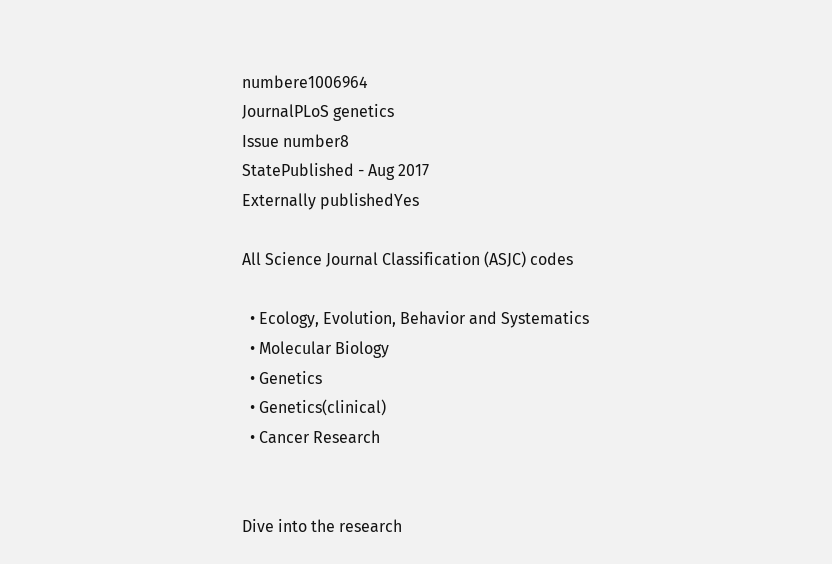numbere1006964
JournalPLoS genetics
Issue number8
StatePublished - Aug 2017
Externally publishedYes

All Science Journal Classification (ASJC) codes

  • Ecology, Evolution, Behavior and Systematics
  • Molecular Biology
  • Genetics
  • Genetics(clinical)
  • Cancer Research


Dive into the research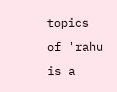topics of 'rahu is a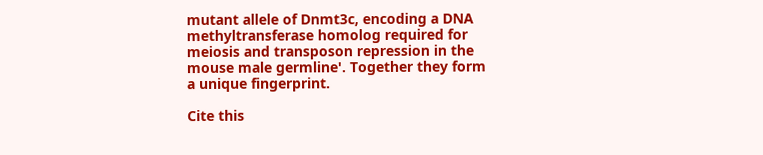mutant allele of Dnmt3c, encoding a DNA methyltransferase homolog required for meiosis and transposon repression in the mouse male germline'. Together they form a unique fingerprint.

Cite this